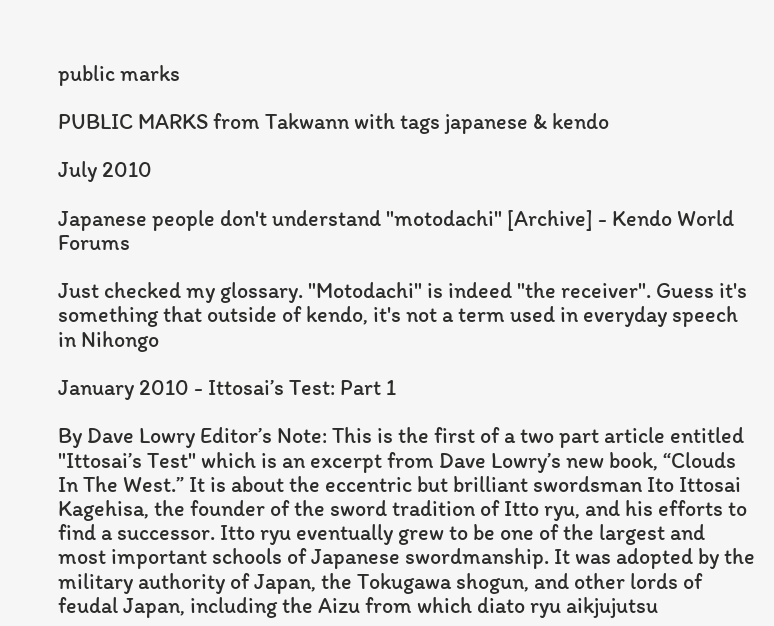public marks

PUBLIC MARKS from Takwann with tags japanese & kendo

July 2010

Japanese people don't understand "motodachi" [Archive] - Kendo World Forums

Just checked my glossary. "Motodachi" is indeed "the receiver". Guess it's something that outside of kendo, it's not a term used in everyday speech in Nihongo

January 2010 - Ittosai’s Test: Part 1

By Dave Lowry Editor’s Note: This is the first of a two part article entitled "Ittosai’s Test" which is an excerpt from Dave Lowry’s new book, “Clouds In The West.” It is about the eccentric but brilliant swordsman Ito Ittosai Kagehisa, the founder of the sword tradition of Itto ryu, and his efforts to find a successor. Itto ryu eventually grew to be one of the largest and most important schools of Japanese swordmanship. It was adopted by the military authority of Japan, the Tokugawa shogun, and other lords of feudal Japan, including the Aizu from which diato ryu aikjujutsu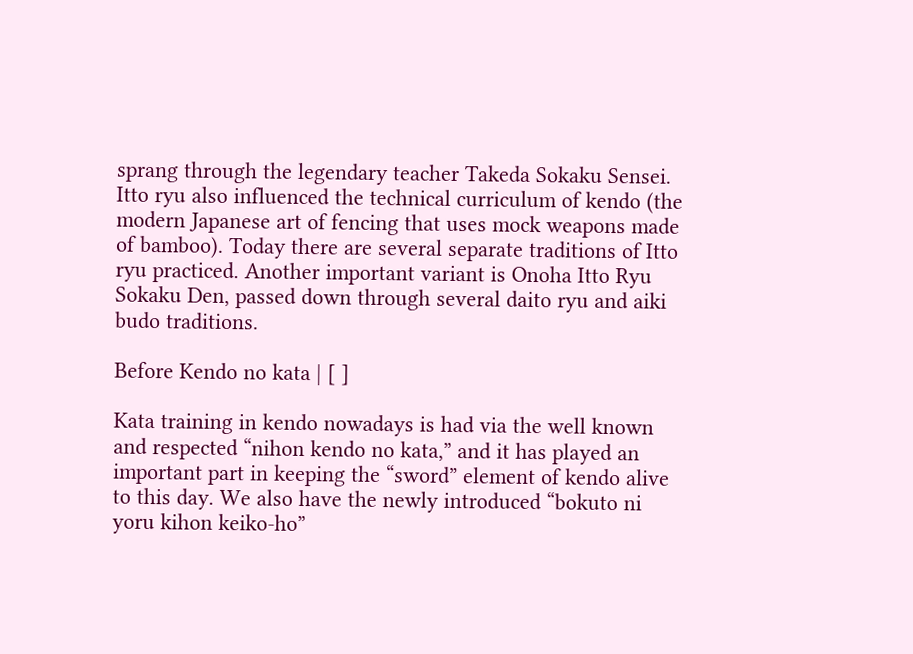sprang through the legendary teacher Takeda Sokaku Sensei. Itto ryu also influenced the technical curriculum of kendo (the modern Japanese art of fencing that uses mock weapons made of bamboo). Today there are several separate traditions of Itto ryu practiced. Another important variant is Onoha Itto Ryu Sokaku Den, passed down through several daito ryu and aiki budo traditions.

Before Kendo no kata | [ ]

Kata training in kendo nowadays is had via the well known and respected “nihon kendo no kata,” and it has played an important part in keeping the “sword” element of kendo alive to this day. We also have the newly introduced “bokuto ni yoru kihon keiko-ho”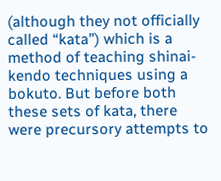(although they not officially called “kata”) which is a method of teaching shinai-kendo techniques using a bokuto. But before both these sets of kata, there were precursory attempts to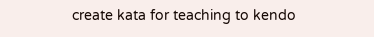create kata for teaching to kendo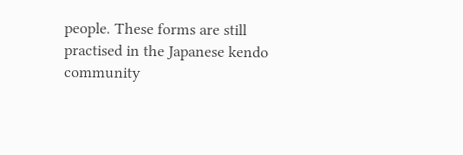people. These forms are still practised in the Japanese kendo community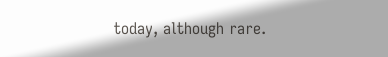today, although rare.